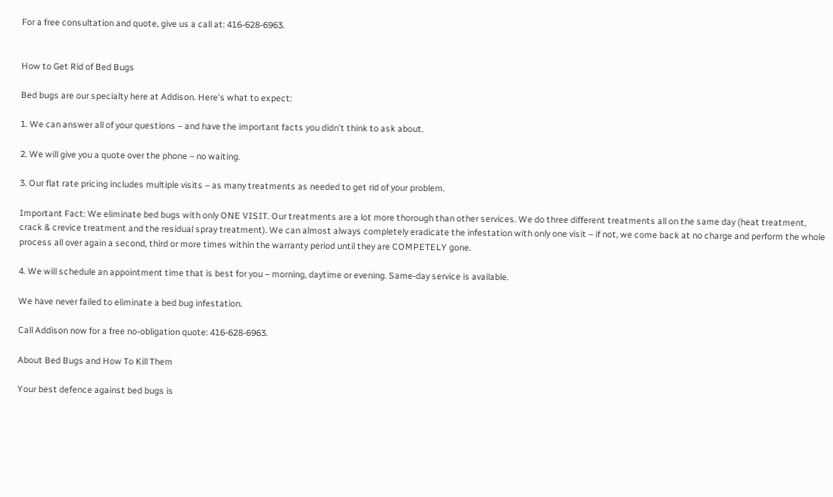For a free consultation and quote, give us a call at: 416-628-6963.


How to Get Rid of Bed Bugs

Bed bugs are our specialty here at Addison. Here’s what to expect:

1. We can answer all of your questions – and have the important facts you didn’t think to ask about.

2. We will give you a quote over the phone – no waiting.

3. Our flat rate pricing includes multiple visits – as many treatments as needed to get rid of your problem.

Important Fact: We eliminate bed bugs with only ONE VISIT. Our treatments are a lot more thorough than other services. We do three different treatments all on the same day (heat treatment, crack & crevice treatment and the residual spray treatment). We can almost always completely eradicate the infestation with only one visit – if not, we come back at no charge and perform the whole process all over again a second, third or more times within the warranty period until they are COMPETELY gone.

4. We will schedule an appointment time that is best for you – morning, daytime or evening. Same-day service is available.

We have never failed to eliminate a bed bug infestation.

Call Addison now for a free no-obligation quote: 416-628-6963.

About Bed Bugs and How To Kill Them

Your best defence against bed bugs is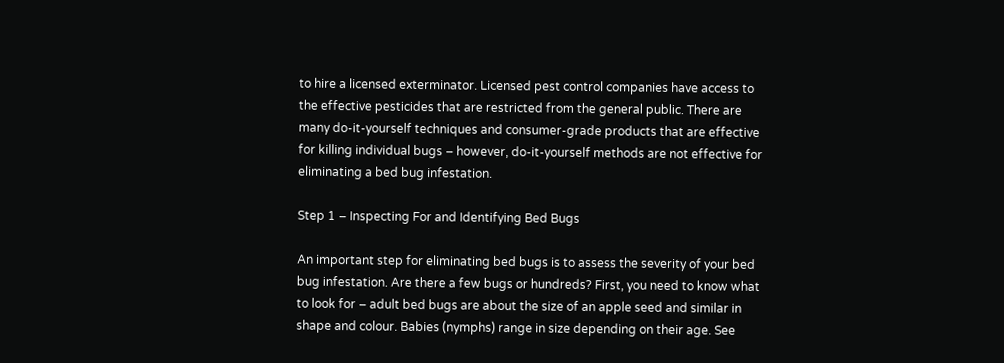to hire a licensed exterminator. Licensed pest control companies have access to the effective pesticides that are restricted from the general public. There are many do-it-yourself techniques and consumer-grade products that are effective for killing individual bugs – however, do-it-yourself methods are not effective for eliminating a bed bug infestation.

Step 1 – Inspecting For and Identifying Bed Bugs

An important step for eliminating bed bugs is to assess the severity of your bed bug infestation. Are there a few bugs or hundreds? First, you need to know what to look for – adult bed bugs are about the size of an apple seed and similar in shape and colour. Babies (nymphs) range in size depending on their age. See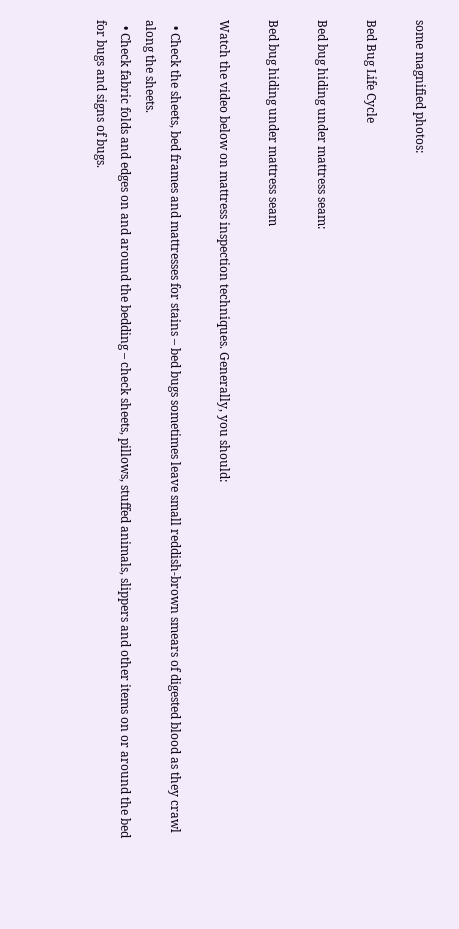some magnified photos:

Bed Bug Life Cycle

Bed bug hiding under mattress seam:

Bed bug hiding under mattress seam

Watch the video below on mattress inspection techniques. Generally, you should:

  • Check the sheets, bed frames and mattresses for stains – bed bugs sometimes leave small reddish-brown smears of digested blood as they crawl along the sheets.
  • Check fabric folds and edges on and around the bedding – check sheets, pillows, stuffed animals, slippers and other items on or around the bed for bugs and signs of bugs.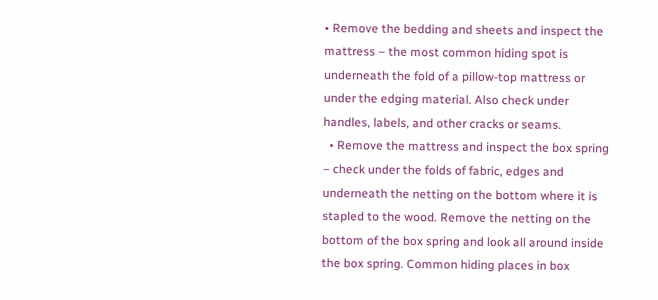• Remove the bedding and sheets and inspect the mattress – the most common hiding spot is underneath the fold of a pillow-top mattress or under the edging material. Also check under handles, labels, and other cracks or seams.
  • Remove the mattress and inspect the box spring – check under the folds of fabric, edges and underneath the netting on the bottom where it is stapled to the wood. Remove the netting on the bottom of the box spring and look all around inside the box spring. Common hiding places in box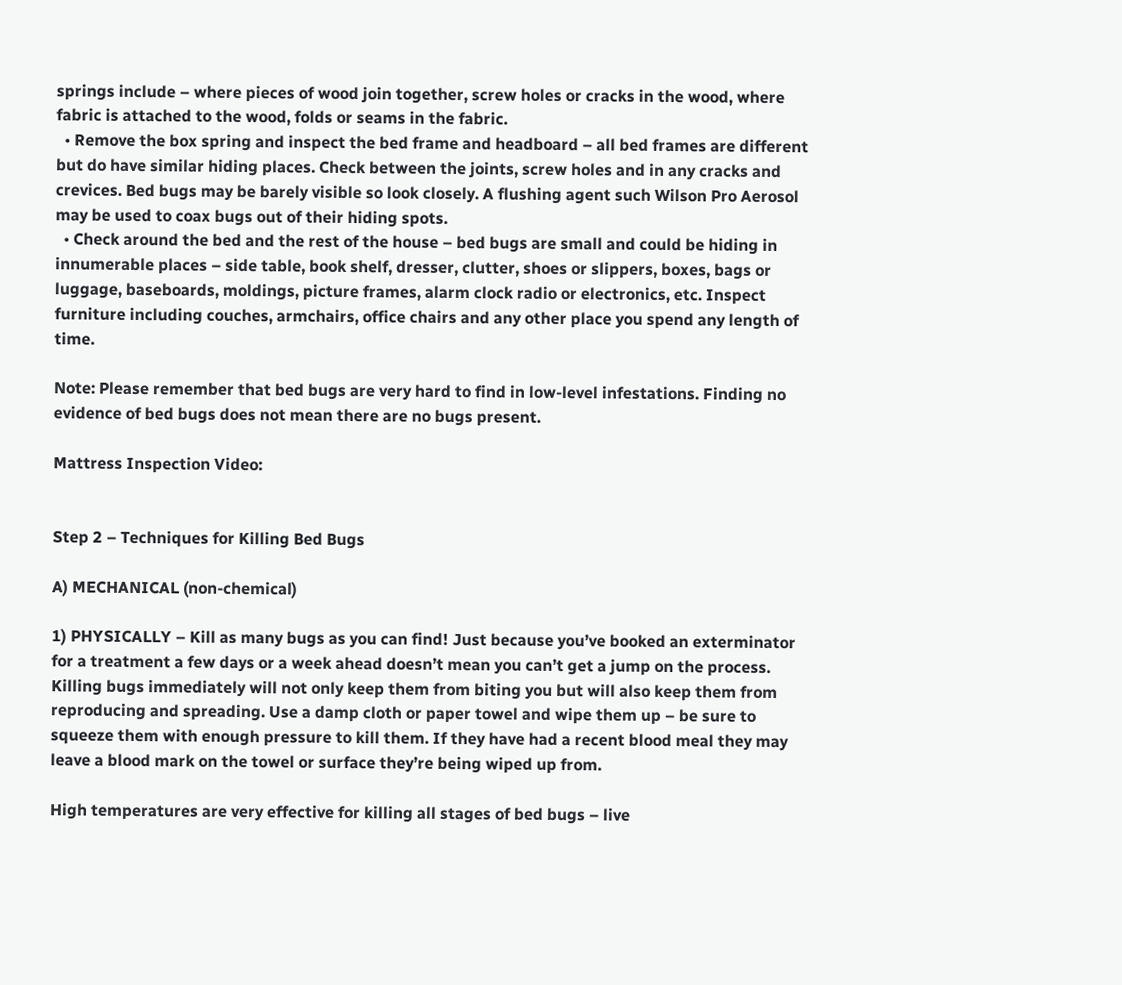springs include – where pieces of wood join together, screw holes or cracks in the wood, where fabric is attached to the wood, folds or seams in the fabric.
  • Remove the box spring and inspect the bed frame and headboard – all bed frames are different but do have similar hiding places. Check between the joints, screw holes and in any cracks and crevices. Bed bugs may be barely visible so look closely. A flushing agent such Wilson Pro Aerosol may be used to coax bugs out of their hiding spots.
  • Check around the bed and the rest of the house – bed bugs are small and could be hiding in innumerable places – side table, book shelf, dresser, clutter, shoes or slippers, boxes, bags or luggage, baseboards, moldings, picture frames, alarm clock radio or electronics, etc. Inspect furniture including couches, armchairs, office chairs and any other place you spend any length of time.

Note: Please remember that bed bugs are very hard to find in low-level infestations. Finding no evidence of bed bugs does not mean there are no bugs present.

Mattress Inspection Video:


Step 2 – Techniques for Killing Bed Bugs

A) MECHANICAL (non-chemical)

1) PHYSICALLY – Kill as many bugs as you can find! Just because you’ve booked an exterminator for a treatment a few days or a week ahead doesn’t mean you can’t get a jump on the process. Killing bugs immediately will not only keep them from biting you but will also keep them from reproducing and spreading. Use a damp cloth or paper towel and wipe them up – be sure to squeeze them with enough pressure to kill them. If they have had a recent blood meal they may leave a blood mark on the towel or surface they’re being wiped up from.

High temperatures are very effective for killing all stages of bed bugs – live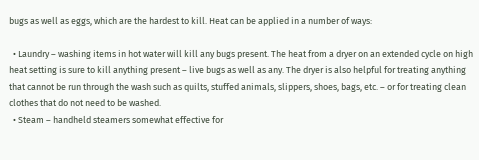bugs as well as eggs, which are the hardest to kill. Heat can be applied in a number of ways:

  • Laundry – washing items in hot water will kill any bugs present. The heat from a dryer on an extended cycle on high heat setting is sure to kill anything present – live bugs as well as any. The dryer is also helpful for treating anything that cannot be run through the wash such as quilts, stuffed animals, slippers, shoes, bags, etc. – or for treating clean clothes that do not need to be washed.
  • Steam – handheld steamers somewhat effective for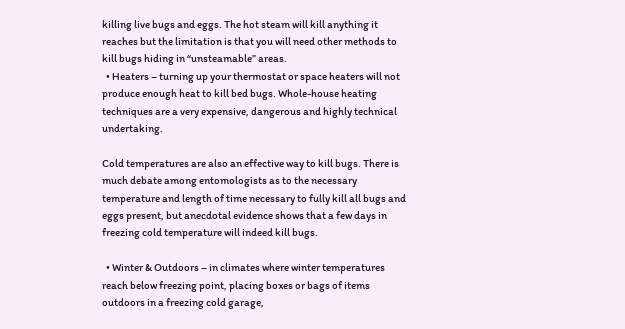killing live bugs and eggs. The hot steam will kill anything it reaches but the limitation is that you will need other methods to kill bugs hiding in “unsteamable” areas.
  • Heaters – turning up your thermostat or space heaters will not produce enough heat to kill bed bugs. Whole-house heating techniques are a very expensive, dangerous and highly technical undertaking.

Cold temperatures are also an effective way to kill bugs. There is much debate among entomologists as to the necessary temperature and length of time necessary to fully kill all bugs and eggs present, but anecdotal evidence shows that a few days in freezing cold temperature will indeed kill bugs.

  • Winter & Outdoors – in climates where winter temperatures reach below freezing point, placing boxes or bags of items outdoors in a freezing cold garage,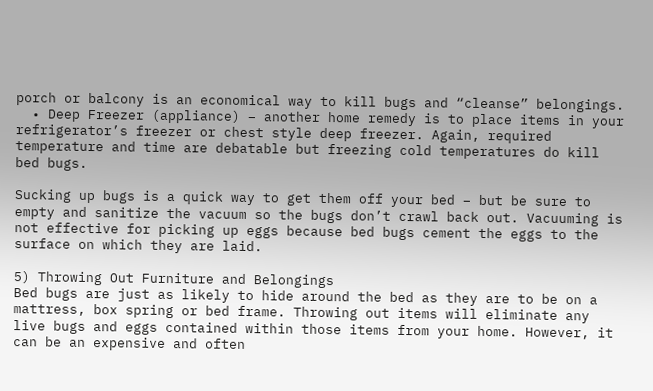porch or balcony is an economical way to kill bugs and “cleanse” belongings.
  • Deep Freezer (appliance) – another home remedy is to place items in your refrigerator’s freezer or chest style deep freezer. Again, required temperature and time are debatable but freezing cold temperatures do kill bed bugs.

Sucking up bugs is a quick way to get them off your bed – but be sure to empty and sanitize the vacuum so the bugs don’t crawl back out. Vacuuming is not effective for picking up eggs because bed bugs cement the eggs to the surface on which they are laid.

5) Throwing Out Furniture and Belongings
Bed bugs are just as likely to hide around the bed as they are to be on a mattress, box spring or bed frame. Throwing out items will eliminate any live bugs and eggs contained within those items from your home. However, it can be an expensive and often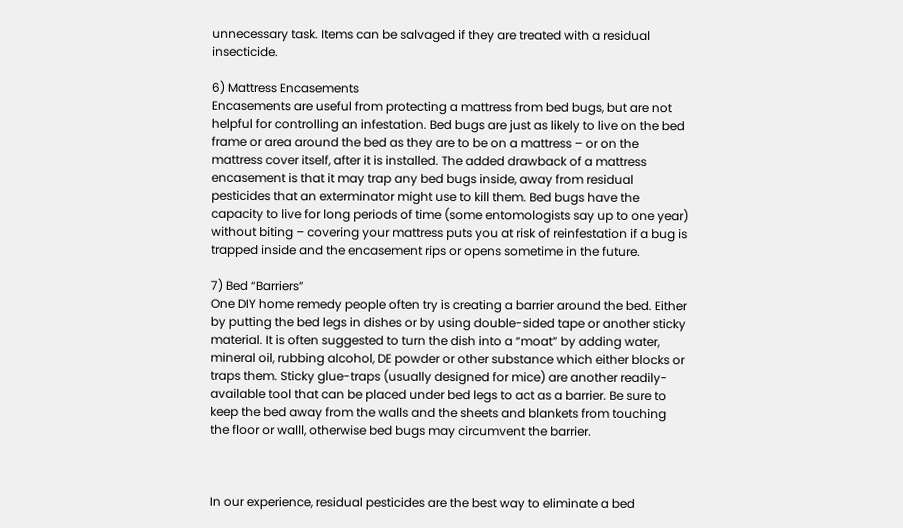unnecessary task. Items can be salvaged if they are treated with a residual insecticide.

6) Mattress Encasements
Encasements are useful from protecting a mattress from bed bugs, but are not helpful for controlling an infestation. Bed bugs are just as likely to live on the bed frame or area around the bed as they are to be on a mattress – or on the mattress cover itself, after it is installed. The added drawback of a mattress encasement is that it may trap any bed bugs inside, away from residual pesticides that an exterminator might use to kill them. Bed bugs have the capacity to live for long periods of time (some entomologists say up to one year) without biting – covering your mattress puts you at risk of reinfestation if a bug is trapped inside and the encasement rips or opens sometime in the future.

7) Bed “Barriers”
One DIY home remedy people often try is creating a barrier around the bed. Either by putting the bed legs in dishes or by using double-sided tape or another sticky material. It is often suggested to turn the dish into a “moat” by adding water, mineral oil, rubbing alcohol, DE powder or other substance which either blocks or traps them. Sticky glue-traps (usually designed for mice) are another readily-available tool that can be placed under bed legs to act as a barrier. Be sure to keep the bed away from the walls and the sheets and blankets from touching the floor or walll, otherwise bed bugs may circumvent the barrier.



In our experience, residual pesticides are the best way to eliminate a bed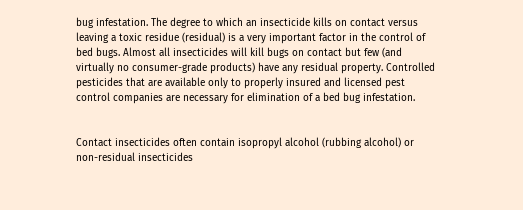bug infestation. The degree to which an insecticide kills on contact versus leaving a toxic residue (residual) is a very important factor in the control of bed bugs. Almost all insecticides will kill bugs on contact but few (and virtually no consumer-grade products) have any residual property. Controlled pesticides that are available only to properly insured and licensed pest control companies are necessary for elimination of a bed bug infestation.


Contact insecticides often contain isopropyl alcohol (rubbing alcohol) or non-residual insecticides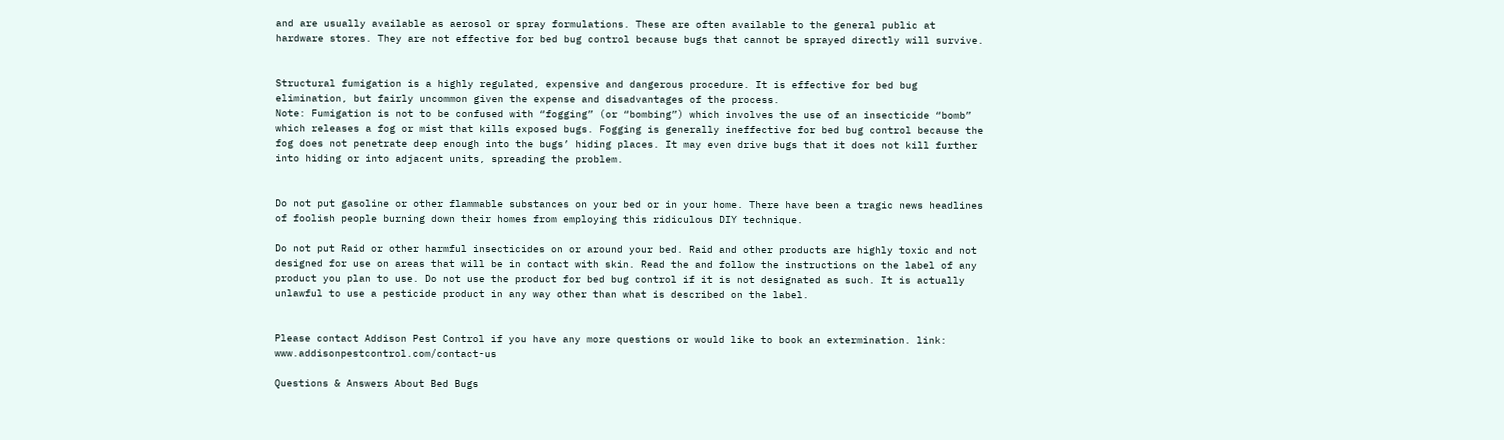and are usually available as aerosol or spray formulations. These are often available to the general public at hardware stores. They are not effective for bed bug control because bugs that cannot be sprayed directly will survive.


Structural fumigation is a highly regulated, expensive and dangerous procedure. It is effective for bed bug elimination, but fairly uncommon given the expense and disadvantages of the process.
Note: Fumigation is not to be confused with “fogging” (or “bombing”) which involves the use of an insecticide “bomb” which releases a fog or mist that kills exposed bugs. Fogging is generally ineffective for bed bug control because the fog does not penetrate deep enough into the bugs’ hiding places. It may even drive bugs that it does not kill further into hiding or into adjacent units, spreading the problem.


Do not put gasoline or other flammable substances on your bed or in your home. There have been a tragic news headlines of foolish people burning down their homes from employing this ridiculous DIY technique.

Do not put Raid or other harmful insecticides on or around your bed. Raid and other products are highly toxic and not designed for use on areas that will be in contact with skin. Read the and follow the instructions on the label of any product you plan to use. Do not use the product for bed bug control if it is not designated as such. It is actually unlawful to use a pesticide product in any way other than what is described on the label.


Please contact Addison Pest Control if you have any more questions or would like to book an extermination. link: www.addisonpestcontrol.com/contact-us

Questions & Answers About Bed Bugs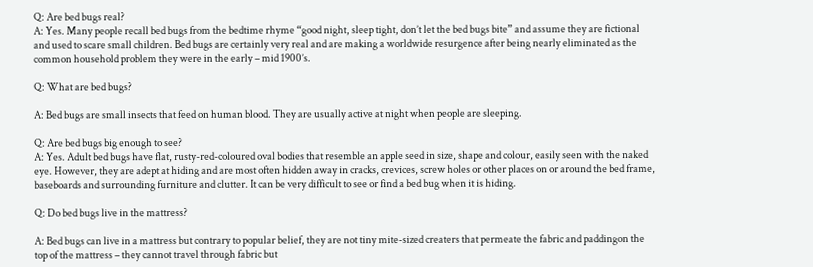Q: Are bed bugs real?
A: Yes. Many people recall bed bugs from the bedtime rhyme “good night, sleep tight, don’t let the bed bugs bite” and assume they are fictional and used to scare small children. Bed bugs are certainly very real and are making a worldwide resurgence after being nearly eliminated as the common household problem they were in the early – mid 1900’s.

Q: What are bed bugs?

A: Bed bugs are small insects that feed on human blood. They are usually active at night when people are sleeping.

Q: Are bed bugs big enough to see?
A: Yes. Adult bed bugs have flat, rusty-red-coloured oval bodies that resemble an apple seed in size, shape and colour, easily seen with the naked eye. However, they are adept at hiding and are most often hidden away in cracks, crevices, screw holes or other places on or around the bed frame, baseboards and surrounding furniture and clutter. It can be very difficult to see or find a bed bug when it is hiding.

Q: Do bed bugs live in the mattress?

A: Bed bugs can live in a mattress but contrary to popular belief, they are not tiny mite-sized creaters that permeate the fabric and paddingon the top of the mattress – they cannot travel through fabric but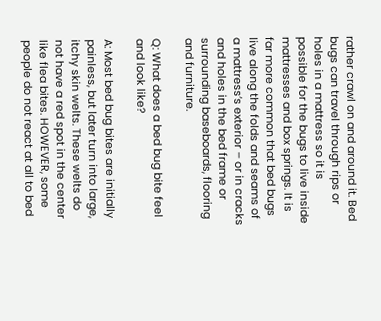rather crawl on and around it. Bed bugs can travel through rips or holes in a mattress so it is possible for the bugs to live inside mattresses and box springs. It is far more common that bed bugs live along the folds and seams of a mattress’s exterior – or in cracks and holes in the bed frame or surrounding baseboards, flooring and furniture.

Q: What does a bed bug bite feel and look like?

A: Most bed bug bites are initially painless, but later turn into large, itchy skin welts. These welts do not have a red spot in the center like flea bites. HOWEVER, some people do not react at all to bed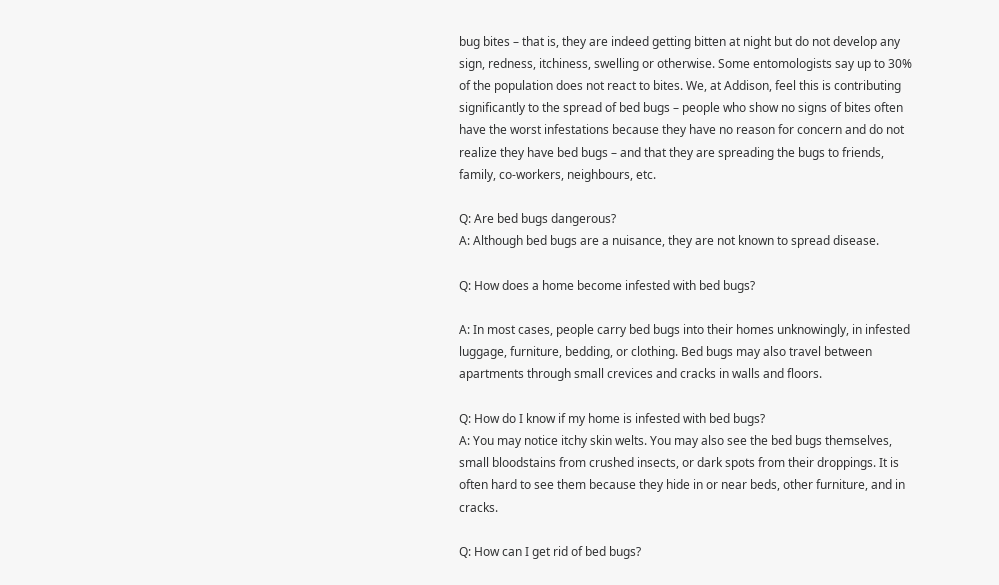bug bites – that is, they are indeed getting bitten at night but do not develop any sign, redness, itchiness, swelling or otherwise. Some entomologists say up to 30% of the population does not react to bites. We, at Addison, feel this is contributing significantly to the spread of bed bugs – people who show no signs of bites often have the worst infestations because they have no reason for concern and do not realize they have bed bugs – and that they are spreading the bugs to friends, family, co-workers, neighbours, etc.

Q: Are bed bugs dangerous?
A: Although bed bugs are a nuisance, they are not known to spread disease.

Q: How does a home become infested with bed bugs?

A: In most cases, people carry bed bugs into their homes unknowingly, in infested luggage, furniture, bedding, or clothing. Bed bugs may also travel between apartments through small crevices and cracks in walls and floors.

Q: How do I know if my home is infested with bed bugs?
A: You may notice itchy skin welts. You may also see the bed bugs themselves, small bloodstains from crushed insects, or dark spots from their droppings. It is often hard to see them because they hide in or near beds, other furniture, and in cracks.

Q: How can I get rid of bed bugs?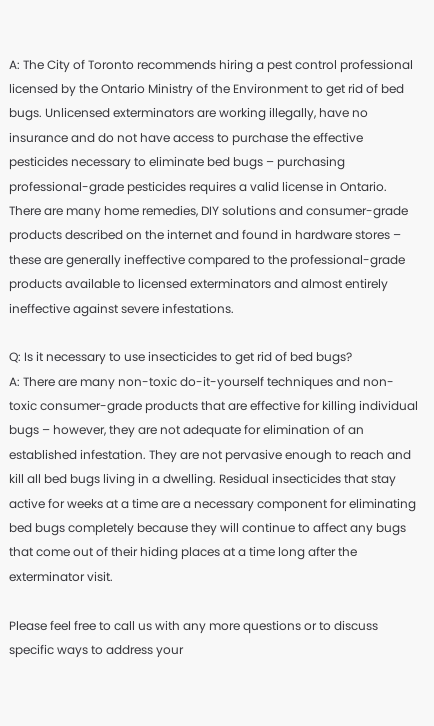A: The City of Toronto recommends hiring a pest control professional licensed by the Ontario Ministry of the Environment to get rid of bed bugs. Unlicensed exterminators are working illegally, have no insurance and do not have access to purchase the effective pesticides necessary to eliminate bed bugs – purchasing professional-grade pesticides requires a valid license in Ontario. There are many home remedies, DIY solutions and consumer-grade products described on the internet and found in hardware stores – these are generally ineffective compared to the professional-grade products available to licensed exterminators and almost entirely ineffective against severe infestations.

Q: Is it necessary to use insecticides to get rid of bed bugs?
A: There are many non-toxic do-it-yourself techniques and non-toxic consumer-grade products that are effective for killing individual bugs – however, they are not adequate for elimination of an established infestation. They are not pervasive enough to reach and kill all bed bugs living in a dwelling. Residual insecticides that stay active for weeks at a time are a necessary component for eliminating bed bugs completely because they will continue to affect any bugs that come out of their hiding places at a time long after the exterminator visit.

Please feel free to call us with any more questions or to discuss specific ways to address your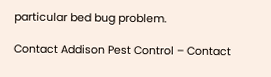particular bed bug problem.

Contact Addison Pest Control – Contact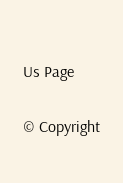Us Page

© Copyright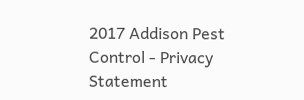2017 Addison Pest Control - Privacy Statement